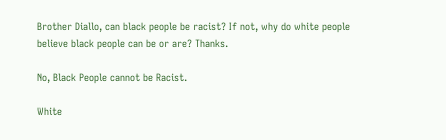Brother Diallo, can black people be racist? If not, why do white people believe black people can be or are? Thanks.

No, Black People cannot be Racist.

White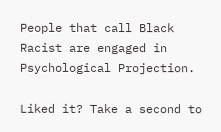People that call Black Racist are engaged in Psychological Projection.

Liked it? Take a second to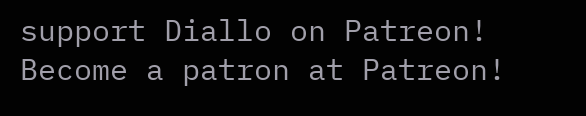support Diallo on Patreon!
Become a patron at Patreon!